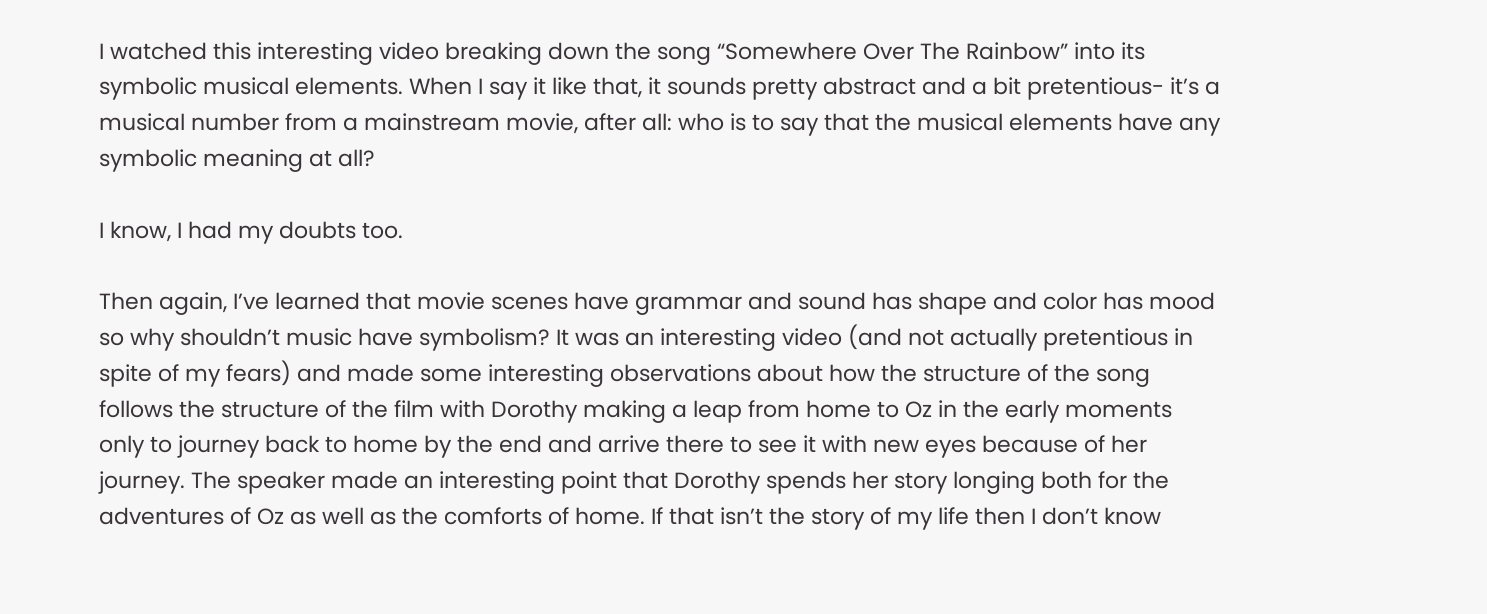I watched this interesting video breaking down the song “Somewhere Over The Rainbow” into its symbolic musical elements. When I say it like that, it sounds pretty abstract and a bit pretentious- it’s a musical number from a mainstream movie, after all: who is to say that the musical elements have any symbolic meaning at all?

I know, I had my doubts too.

Then again, I’ve learned that movie scenes have grammar and sound has shape and color has mood so why shouldn’t music have symbolism? It was an interesting video (and not actually pretentious in spite of my fears) and made some interesting observations about how the structure of the song follows the structure of the film with Dorothy making a leap from home to Oz in the early moments only to journey back to home by the end and arrive there to see it with new eyes because of her journey. The speaker made an interesting point that Dorothy spends her story longing both for the adventures of Oz as well as the comforts of home. If that isn’t the story of my life then I don’t know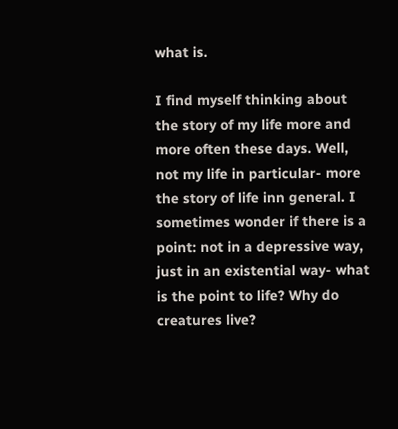what is.

I find myself thinking about the story of my life more and more often these days. Well, not my life in particular- more the story of life inn general. I sometimes wonder if there is a point: not in a depressive way, just in an existential way- what is the point to life? Why do creatures live?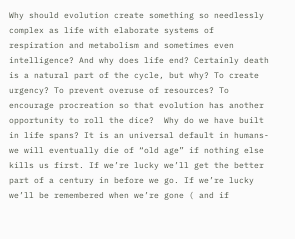Why should evolution create something so needlessly complex as life with elaborate systems of respiration and metabolism and sometimes even intelligence? And why does life end? Certainly death is a natural part of the cycle, but why? To create urgency? To prevent overuse of resources? To encourage procreation so that evolution has another opportunity to roll the dice?  Why do we have built in life spans? It is an universal default in humans- we will eventually die of “old age” if nothing else kills us first. If we’re lucky we’ll get the better part of a century in before we go. If we’re lucky we’ll be remembered when we’re gone ( and if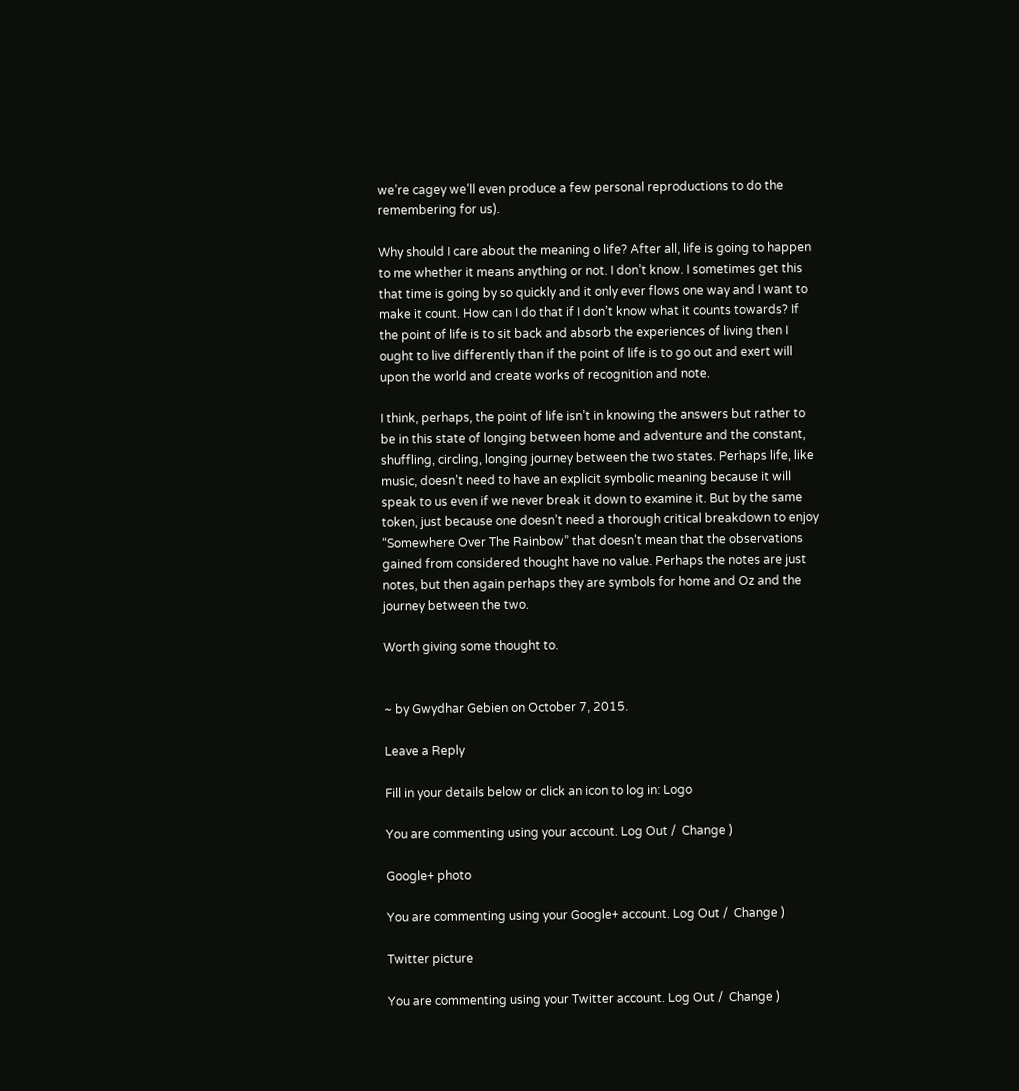we’re cagey we’ll even produce a few personal reproductions to do the remembering for us).

Why should I care about the meaning o life? After all, life is going to happen to me whether it means anything or not. I don’t know. I sometimes get this that time is going by so quickly and it only ever flows one way and I want to make it count. How can I do that if I don’t know what it counts towards? If the point of life is to sit back and absorb the experiences of living then I ought to live differently than if the point of life is to go out and exert will upon the world and create works of recognition and note.

I think, perhaps, the point of life isn’t in knowing the answers but rather to be in this state of longing between home and adventure and the constant, shuffling, circling, longing journey between the two states. Perhaps life, like music, doesn’t need to have an explicit symbolic meaning because it will speak to us even if we never break it down to examine it. But by the same token, just because one doesn’t need a thorough critical breakdown to enjoy “Somewhere Over The Rainbow” that doesn’t mean that the observations gained from considered thought have no value. Perhaps the notes are just notes, but then again perhaps they are symbols for home and Oz and the journey between the two.

Worth giving some thought to.


~ by Gwydhar Gebien on October 7, 2015.

Leave a Reply

Fill in your details below or click an icon to log in: Logo

You are commenting using your account. Log Out /  Change )

Google+ photo

You are commenting using your Google+ account. Log Out /  Change )

Twitter picture

You are commenting using your Twitter account. Log Out /  Change )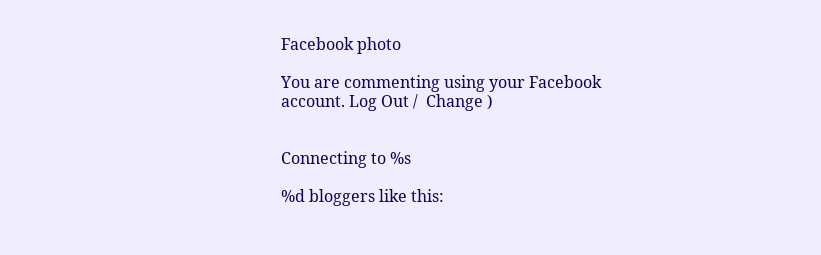Facebook photo

You are commenting using your Facebook account. Log Out /  Change )


Connecting to %s

%d bloggers like this: